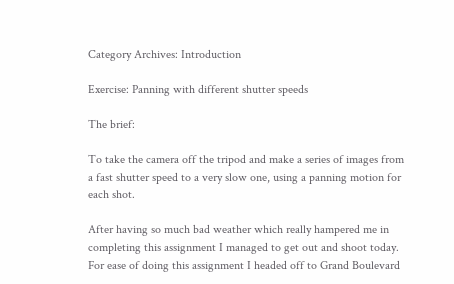Category Archives: Introduction

Exercise: Panning with different shutter speeds

The brief:

To take the camera off the tripod and make a series of images from a fast shutter speed to a very slow one, using a panning motion for each shot.

After having so much bad weather which really hampered me in completing this assignment I managed to get out and shoot today. For ease of doing this assignment I headed off to Grand Boulevard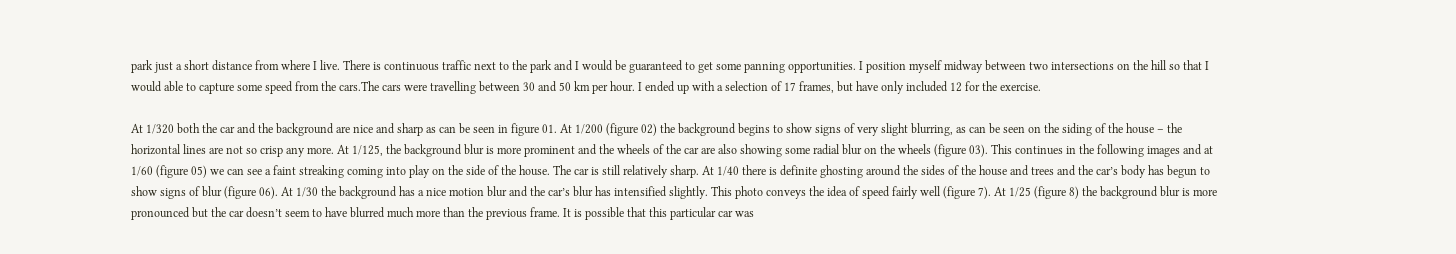park just a short distance from where I live. There is continuous traffic next to the park and I would be guaranteed to get some panning opportunities. I position myself midway between two intersections on the hill so that I would able to capture some speed from the cars.The cars were travelling between 30 and 50 km per hour. I ended up with a selection of 17 frames, but have only included 12 for the exercise.

At 1/320 both the car and the background are nice and sharp as can be seen in figure 01. At 1/200 (figure 02) the background begins to show signs of very slight blurring, as can be seen on the siding of the house – the horizontal lines are not so crisp any more. At 1/125, the background blur is more prominent and the wheels of the car are also showing some radial blur on the wheels (figure 03). This continues in the following images and at 1/60 (figure 05) we can see a faint streaking coming into play on the side of the house. The car is still relatively sharp. At 1/40 there is definite ghosting around the sides of the house and trees and the car’s body has begun to show signs of blur (figure 06). At 1/30 the background has a nice motion blur and the car’s blur has intensified slightly. This photo conveys the idea of speed fairly well (figure 7). At 1/25 (figure 8) the background blur is more pronounced but the car doesn’t seem to have blurred much more than the previous frame. It is possible that this particular car was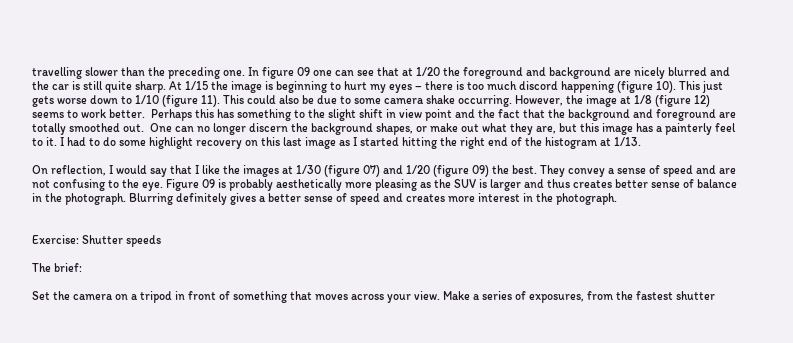travelling slower than the preceding one. In figure 09 one can see that at 1/20 the foreground and background are nicely blurred and the car is still quite sharp. At 1/15 the image is beginning to hurt my eyes – there is too much discord happening (figure 10). This just gets worse down to 1/10 (figure 11). This could also be due to some camera shake occurring. However, the image at 1/8 (figure 12) seems to work better.  Perhaps this has something to the slight shift in view point and the fact that the background and foreground are totally smoothed out.  One can no longer discern the background shapes, or make out what they are, but this image has a painterly feel to it. I had to do some highlight recovery on this last image as I started hitting the right end of the histogram at 1/13.

On reflection, I would say that I like the images at 1/30 (figure 07) and 1/20 (figure 09) the best. They convey a sense of speed and are not confusing to the eye. Figure 09 is probably aesthetically more pleasing as the SUV is larger and thus creates better sense of balance in the photograph. Blurring definitely gives a better sense of speed and creates more interest in the photograph.


Exercise: Shutter speeds

The brief:

Set the camera on a tripod in front of something that moves across your view. Make a series of exposures, from the fastest shutter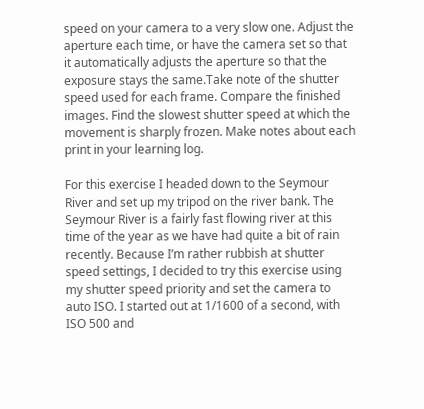speed on your camera to a very slow one. Adjust the aperture each time, or have the camera set so that it automatically adjusts the aperture so that the exposure stays the same.Take note of the shutter speed used for each frame. Compare the finished images. Find the slowest shutter speed at which the movement is sharply frozen. Make notes about each print in your learning log.

For this exercise I headed down to the Seymour River and set up my tripod on the river bank. The Seymour River is a fairly fast flowing river at this time of the year as we have had quite a bit of rain recently. Because I’m rather rubbish at shutter speed settings, I decided to try this exercise using my shutter speed priority and set the camera to auto ISO. I started out at 1/1600 of a second, with ISO 500 and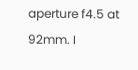aperture f4.5 at 92mm. I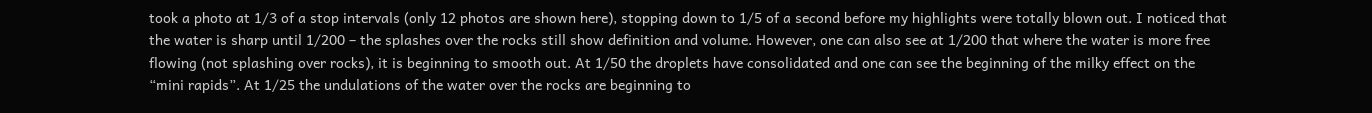took a photo at 1/3 of a stop intervals (only 12 photos are shown here), stopping down to 1/5 of a second before my highlights were totally blown out. I noticed that the water is sharp until 1/200 – the splashes over the rocks still show definition and volume. However, one can also see at 1/200 that where the water is more free flowing (not splashing over rocks), it is beginning to smooth out. At 1/50 the droplets have consolidated and one can see the beginning of the milky effect on the “mini rapids”. At 1/25 the undulations of the water over the rocks are beginning to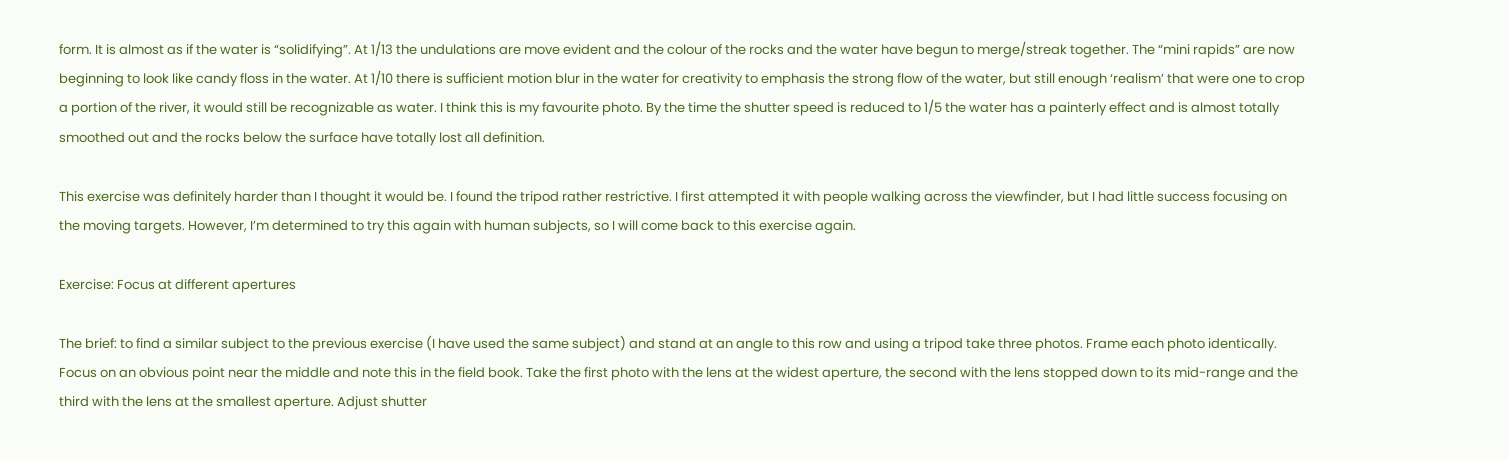form. It is almost as if the water is “solidifying”. At 1/13 the undulations are move evident and the colour of the rocks and the water have begun to merge/streak together. The “mini rapids” are now beginning to look like candy floss in the water. At 1/10 there is sufficient motion blur in the water for creativity to emphasis the strong flow of the water, but still enough ‘realism’ that were one to crop a portion of the river, it would still be recognizable as water. I think this is my favourite photo. By the time the shutter speed is reduced to 1/5 the water has a painterly effect and is almost totally smoothed out and the rocks below the surface have totally lost all definition.

This exercise was definitely harder than I thought it would be. I found the tripod rather restrictive. I first attempted it with people walking across the viewfinder, but I had little success focusing on the moving targets. However, I’m determined to try this again with human subjects, so I will come back to this exercise again.

Exercise: Focus at different apertures

The brief: to find a similar subject to the previous exercise (I have used the same subject) and stand at an angle to this row and using a tripod take three photos. Frame each photo identically. Focus on an obvious point near the middle and note this in the field book. Take the first photo with the lens at the widest aperture, the second with the lens stopped down to its mid-range and the third with the lens at the smallest aperture. Adjust shutter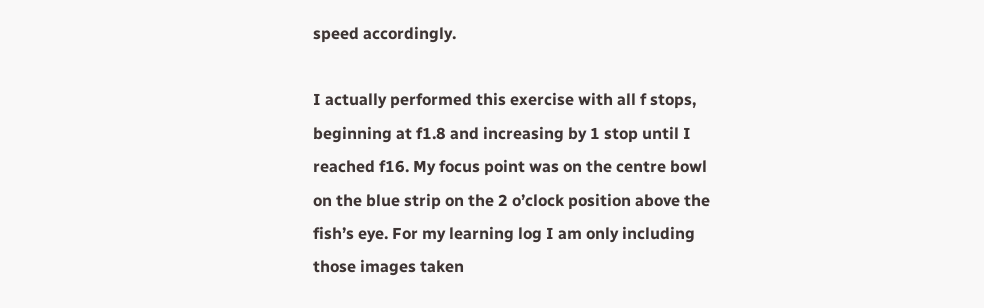speed accordingly.

I actually performed this exercise with all f stops, beginning at f1.8 and increasing by 1 stop until I reached f16. My focus point was on the centre bowl on the blue strip on the 2 o’clock position above the fish’s eye. For my learning log I am only including those images taken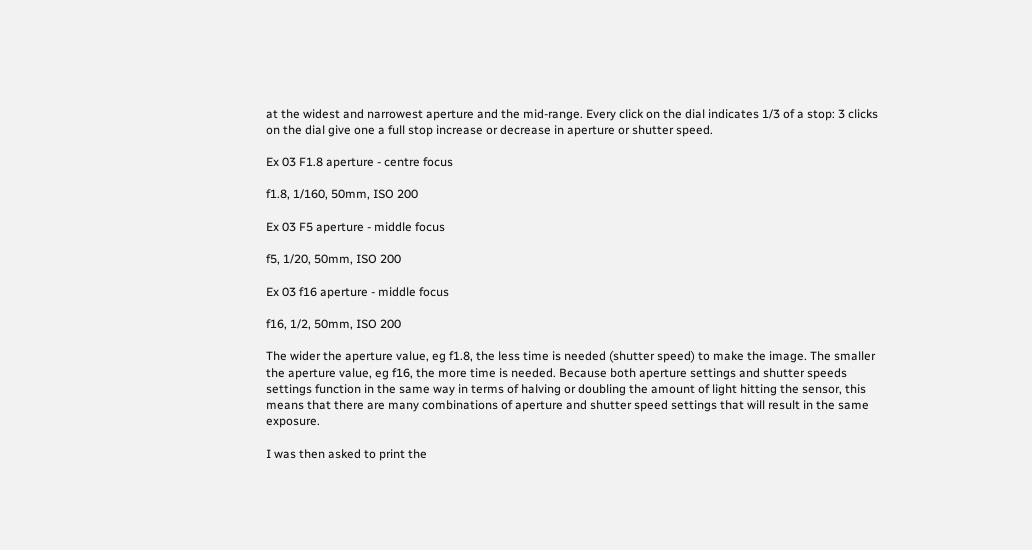at the widest and narrowest aperture and the mid-range. Every click on the dial indicates 1/3 of a stop: 3 clicks on the dial give one a full stop increase or decrease in aperture or shutter speed.

Ex 03 F1.8 aperture - centre focus

f1.8, 1/160, 50mm, ISO 200

Ex 03 F5 aperture - middle focus

f5, 1/20, 50mm, ISO 200

Ex 03 f16 aperture - middle focus

f16, 1/2, 50mm, ISO 200

The wider the aperture value, eg f1.8, the less time is needed (shutter speed) to make the image. The smaller the aperture value, eg f16, the more time is needed. Because both aperture settings and shutter speeds settings function in the same way in terms of halving or doubling the amount of light hitting the sensor, this means that there are many combinations of aperture and shutter speed settings that will result in the same exposure.

I was then asked to print the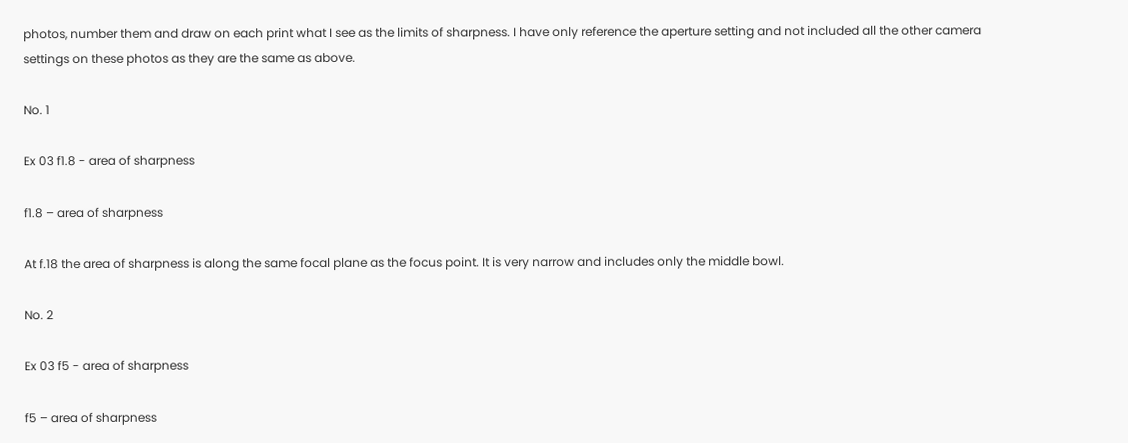photos, number them and draw on each print what I see as the limits of sharpness. I have only reference the aperture setting and not included all the other camera settings on these photos as they are the same as above.

No. 1

Ex 03 f1.8 - area of sharpness

f1.8 – area of sharpness

At f.18 the area of sharpness is along the same focal plane as the focus point. It is very narrow and includes only the middle bowl.

No. 2

Ex 03 f5 - area of sharpness

f5 – area of sharpness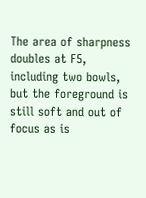The area of sharpness doubles at F5, including two bowls, but the foreground is still soft and out of focus as is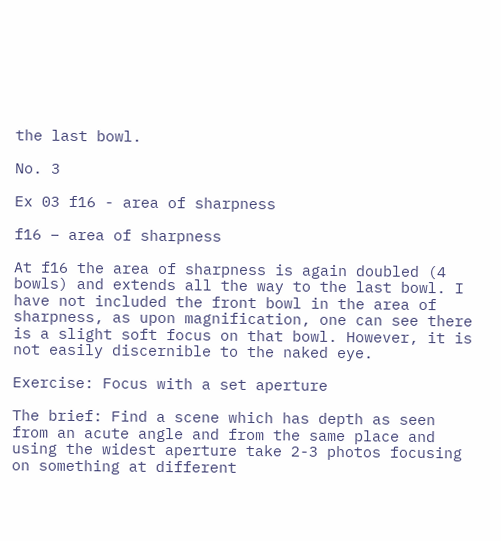the last bowl.

No. 3

Ex 03 f16 - area of sharpness

f16 – area of sharpness

At f16 the area of sharpness is again doubled (4 bowls) and extends all the way to the last bowl. I have not included the front bowl in the area of sharpness, as upon magnification, one can see there is a slight soft focus on that bowl. However, it is not easily discernible to the naked eye.

Exercise: Focus with a set aperture

The brief: Find a scene which has depth as seen from an acute angle and from the same place and using the widest aperture take 2-3 photos focusing on something at different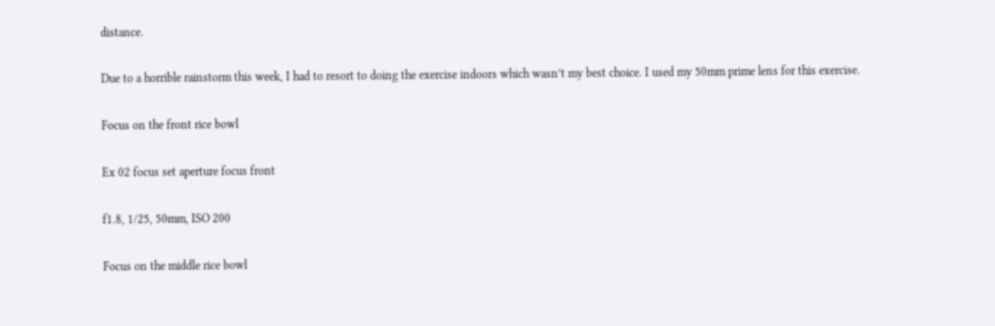distance.

Due to a horrible rainstorm this week, I had to resort to doing the exercise indoors which wasn’t my best choice. I used my 50mm prime lens for this exercise.

Focus on the front rice bowl

Ex 02 focus set aperture focus front

f1.8, 1/25, 50mm, ISO 200

Focus on the middle rice bowl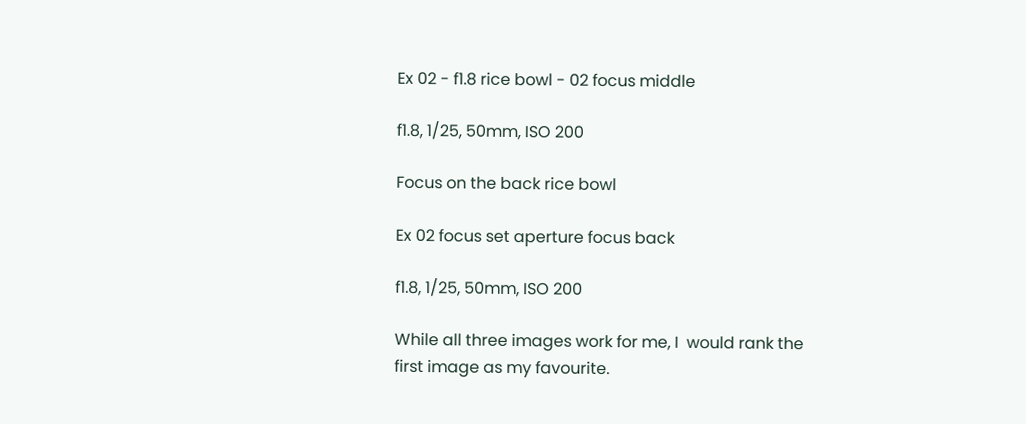Ex 02 - f1.8 rice bowl - 02 focus middle

f1.8, 1/25, 50mm, ISO 200

Focus on the back rice bowl

Ex 02 focus set aperture focus back

f1.8, 1/25, 50mm, ISO 200

While all three images work for me, I  would rank the first image as my favourite.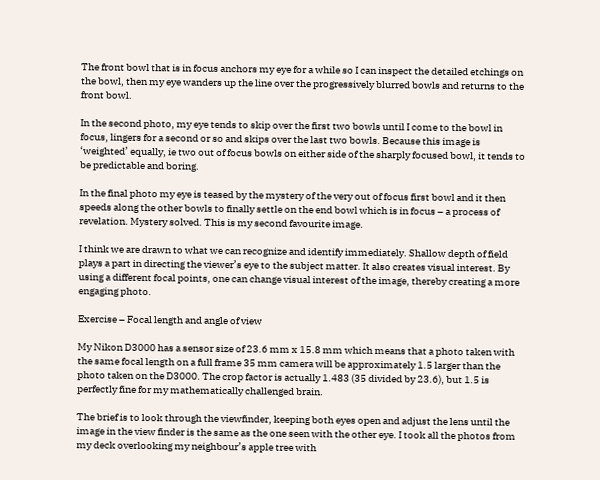The front bowl that is in focus anchors my eye for a while so I can inspect the detailed etchings on the bowl, then my eye wanders up the line over the progressively blurred bowls and returns to the front bowl.

In the second photo, my eye tends to skip over the first two bowls until I come to the bowl in focus, lingers for a second or so and skips over the last two bowls. Because this image is ‘weighted’ equally, ie two out of focus bowls on either side of the sharply focused bowl, it tends to be predictable and boring.

In the final photo my eye is teased by the mystery of the very out of focus first bowl and it then speeds along the other bowls to finally settle on the end bowl which is in focus – a process of revelation. Mystery solved. This is my second favourite image.

I think we are drawn to what we can recognize and identify immediately. Shallow depth of field plays a part in directing the viewer’s eye to the subject matter. It also creates visual interest. By using a different focal points, one can change visual interest of the image, thereby creating a more engaging photo.

Exercise – Focal length and angle of view

My Nikon D3000 has a sensor size of 23.6 mm x 15.8 mm which means that a photo taken with the same focal length on a full frame 35 mm camera will be approximately 1.5 larger than the photo taken on the D3000. The crop factor is actually 1.483 (35 divided by 23.6), but 1.5 is perfectly fine for my mathematically challenged brain.

The brief is to look through the viewfinder, keeping both eyes open and adjust the lens until the image in the view finder is the same as the one seen with the other eye. I took all the photos from my deck overlooking my neighbour’s apple tree with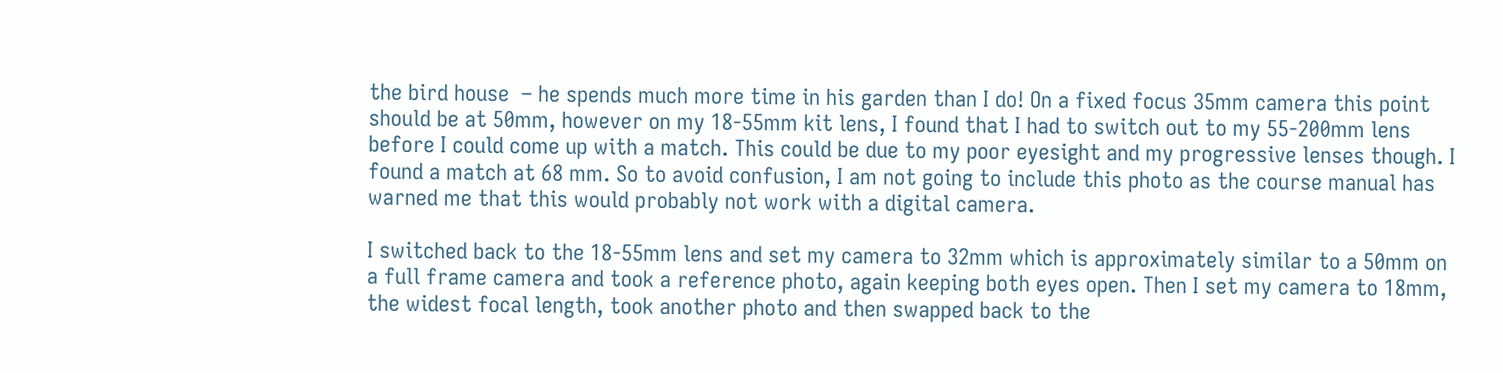the bird house  – he spends much more time in his garden than I do! On a fixed focus 35mm camera this point should be at 50mm, however on my 18-55mm kit lens, I found that I had to switch out to my 55-200mm lens before I could come up with a match. This could be due to my poor eyesight and my progressive lenses though. I found a match at 68 mm. So to avoid confusion, I am not going to include this photo as the course manual has warned me that this would probably not work with a digital camera.

I switched back to the 18-55mm lens and set my camera to 32mm which is approximately similar to a 50mm on a full frame camera and took a reference photo, again keeping both eyes open. Then I set my camera to 18mm, the widest focal length, took another photo and then swapped back to the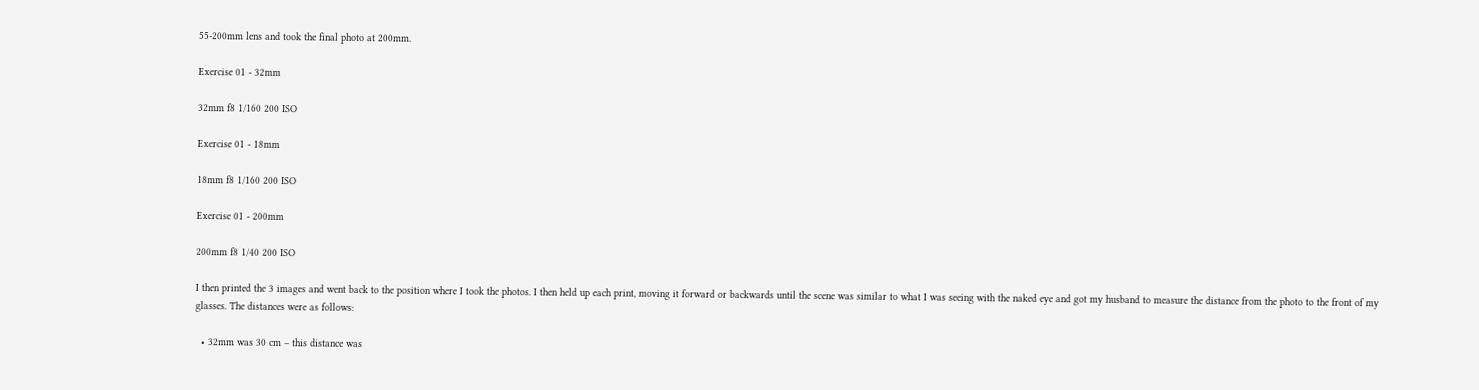55-200mm lens and took the final photo at 200mm.

Exercise 01 - 32mm

32mm f8 1/160 200 ISO

Exercise 01 - 18mm

18mm f8 1/160 200 ISO

Exercise 01 - 200mm

200mm f8 1/40 200 ISO

I then printed the 3 images and went back to the position where I took the photos. I then held up each print, moving it forward or backwards until the scene was similar to what I was seeing with the naked eye and got my husband to measure the distance from the photo to the front of my glasses. The distances were as follows:

  • 32mm was 30 cm – this distance was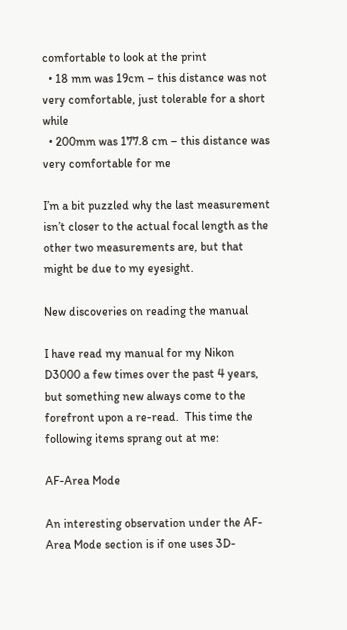comfortable to look at the print
  • 18 mm was 19cm – this distance was not very comfortable, just tolerable for a short while
  • 200mm was 177.8 cm – this distance was very comfortable for me

I’m a bit puzzled why the last measurement isn’t closer to the actual focal length as the other two measurements are, but that might be due to my eyesight.

New discoveries on reading the manual

I have read my manual for my Nikon D3000 a few times over the past 4 years, but something new always come to the forefront upon a re-read.  This time the following items sprang out at me:

AF-Area Mode

An interesting observation under the AF-Area Mode section is if one uses 3D-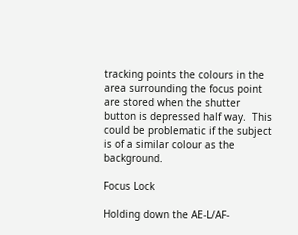tracking points the colours in the area surrounding the focus point are stored when the shutter button is depressed half way.  This could be problematic if the subject is of a similar colour as the background.

Focus Lock

Holding down the AE-L/AF-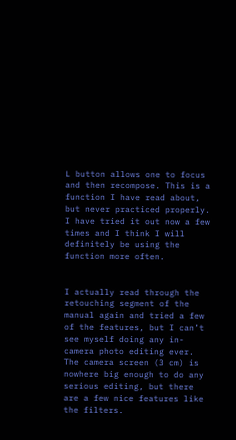L button allows one to focus and then recompose. This is a function I have read about, but never practiced properly. I have tried it out now a few times and I think I will definitely be using the function more often.


I actually read through the retouching segment of the manual again and tried a few of the features, but I can’t see myself doing any in-camera photo editing ever. The camera screen (3 cm) is nowhere big enough to do any serious editing, but there are a few nice features like the filters.